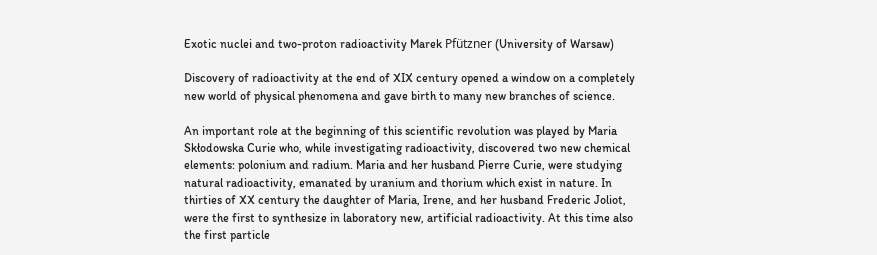Exotic nuclei and two-proton radioactivity Marek Pfützner (University of Warsaw)

Discovery of radioactivity at the end of XIX century opened a window on a completely new world of physical phenomena and gave birth to many new branches of science.

An important role at the beginning of this scientific revolution was played by Maria Skłodowska Curie who, while investigating radioactivity, discovered two new chemical elements: polonium and radium. Maria and her husband Pierre Curie, were studying natural radioactivity, emanated by uranium and thorium which exist in nature. In thirties of XX century the daughter of Maria, Irene, and her husband Frederic Joliot, were the first to synthesize in laboratory new, artificial radioactivity. At this time also the first particle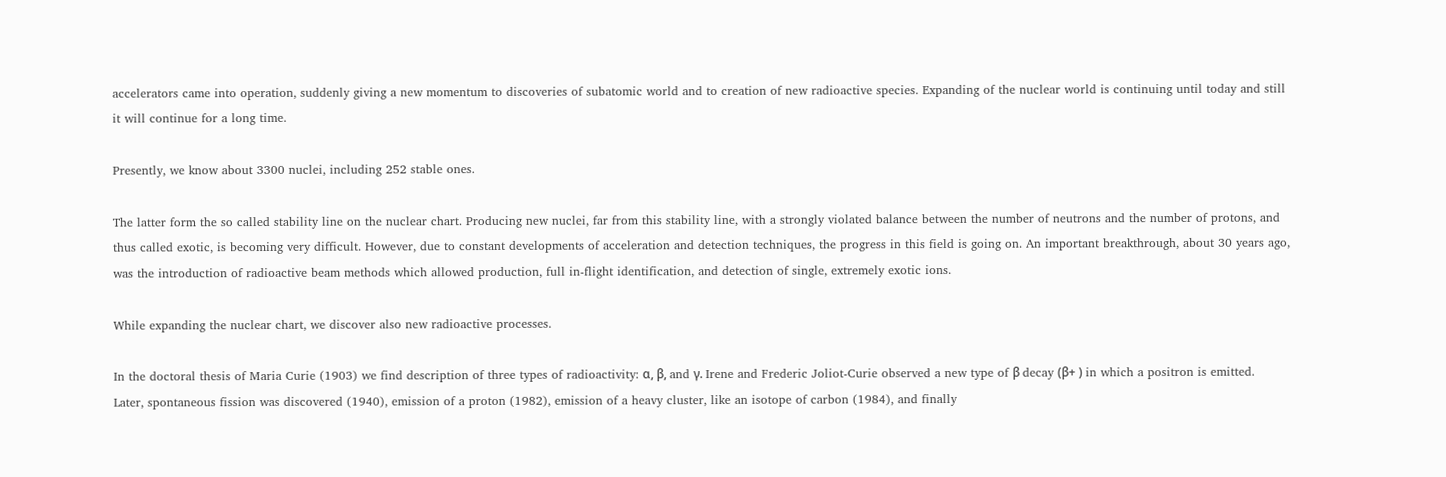accelerators came into operation, suddenly giving a new momentum to discoveries of subatomic world and to creation of new radioactive species. Expanding of the nuclear world is continuing until today and still it will continue for a long time.

Presently, we know about 3300 nuclei, including 252 stable ones.

The latter form the so called stability line on the nuclear chart. Producing new nuclei, far from this stability line, with a strongly violated balance between the number of neutrons and the number of protons, and thus called exotic, is becoming very difficult. However, due to constant developments of acceleration and detection techniques, the progress in this field is going on. An important breakthrough, about 30 years ago, was the introduction of radioactive beam methods which allowed production, full in-flight identification, and detection of single, extremely exotic ions.

While expanding the nuclear chart, we discover also new radioactive processes.

In the doctoral thesis of Maria Curie (1903) we find description of three types of radioactivity: α, β, and γ. Irene and Frederic Joliot-Curie observed a new type of β decay (β+ ) in which a positron is emitted. Later, spontaneous fission was discovered (1940), emission of a proton (1982), emission of a heavy cluster, like an isotope of carbon (1984), and finally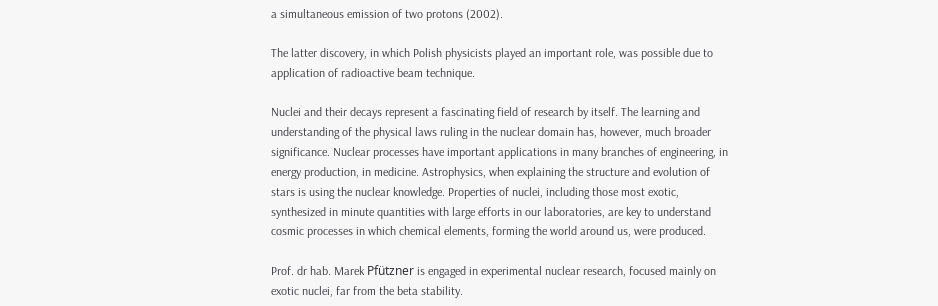a simultaneous emission of two protons (2002).

The latter discovery, in which Polish physicists played an important role, was possible due to application of radioactive beam technique.

Nuclei and their decays represent a fascinating field of research by itself. The learning and understanding of the physical laws ruling in the nuclear domain has, however, much broader significance. Nuclear processes have important applications in many branches of engineering, in energy production, in medicine. Astrophysics, when explaining the structure and evolution of stars is using the nuclear knowledge. Properties of nuclei, including those most exotic, synthesized in minute quantities with large efforts in our laboratories, are key to understand cosmic processes in which chemical elements, forming the world around us, were produced.

Prof. dr hab. Marek Pfützner is engaged in experimental nuclear research, focused mainly on exotic nuclei, far from the beta stability.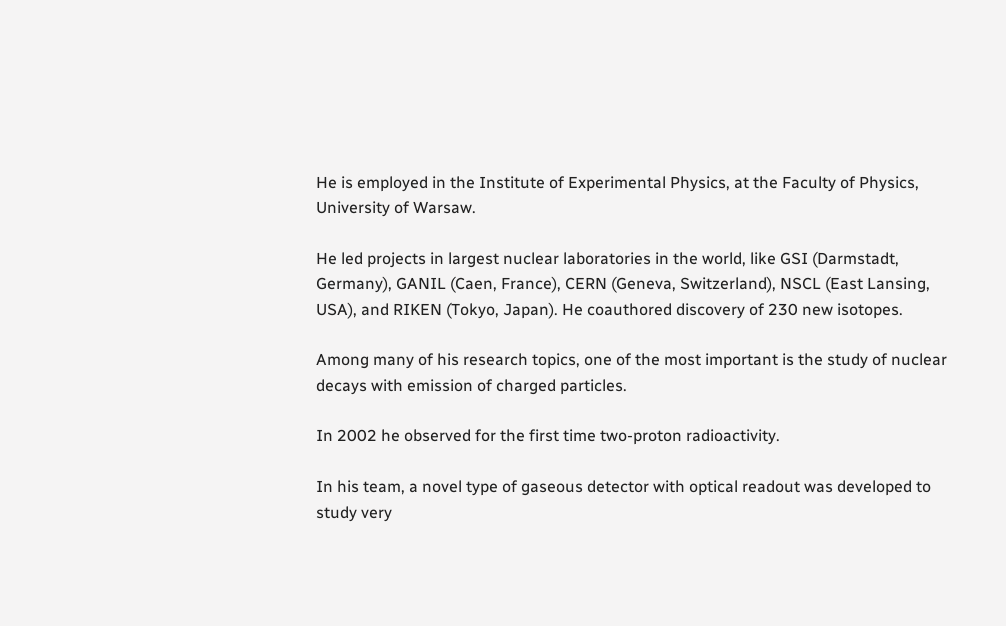He is employed in the Institute of Experimental Physics, at the Faculty of Physics, University of Warsaw.

He led projects in largest nuclear laboratories in the world, like GSI (Darmstadt, Germany), GANIL (Caen, France), CERN (Geneva, Switzerland), NSCL (East Lansing, USA), and RIKEN (Tokyo, Japan). He coauthored discovery of 230 new isotopes.

Among many of his research topics, one of the most important is the study of nuclear decays with emission of charged particles.

In 2002 he observed for the first time two-proton radioactivity.

In his team, a novel type of gaseous detector with optical readout was developed to study very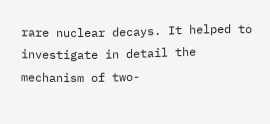rare nuclear decays. It helped to investigate in detail the mechanism of two-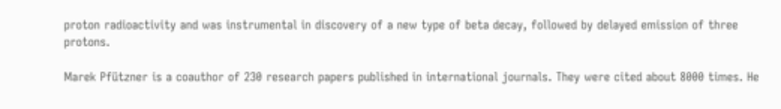proton radioactivity and was instrumental in discovery of a new type of beta decay, followed by delayed emission of three protons.

Marek Pfützner is a coauthor of 230 research papers published in international journals. They were cited about 8000 times. He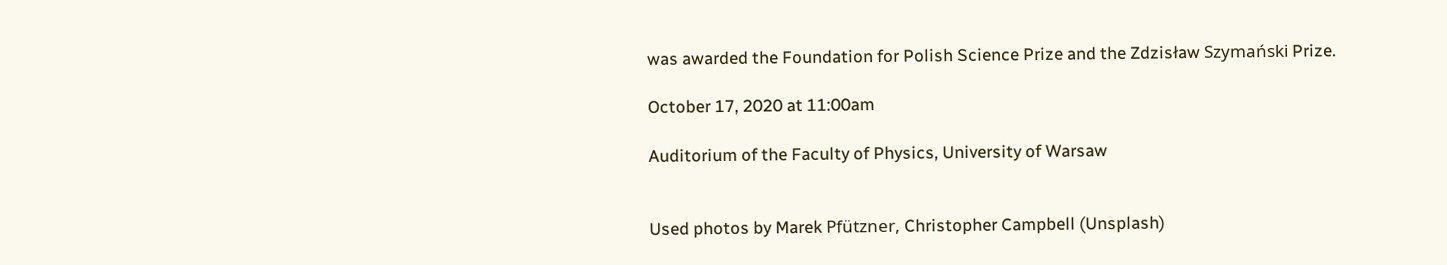was awarded the Foundation for Polish Science Prize and the Zdzisław Szymański Prize.

October 17, 2020 at 11:00am

Auditorium of the Faculty of Physics, University of Warsaw


Used photos by Marek Pfützner, Christopher Campbell (Unsplash)